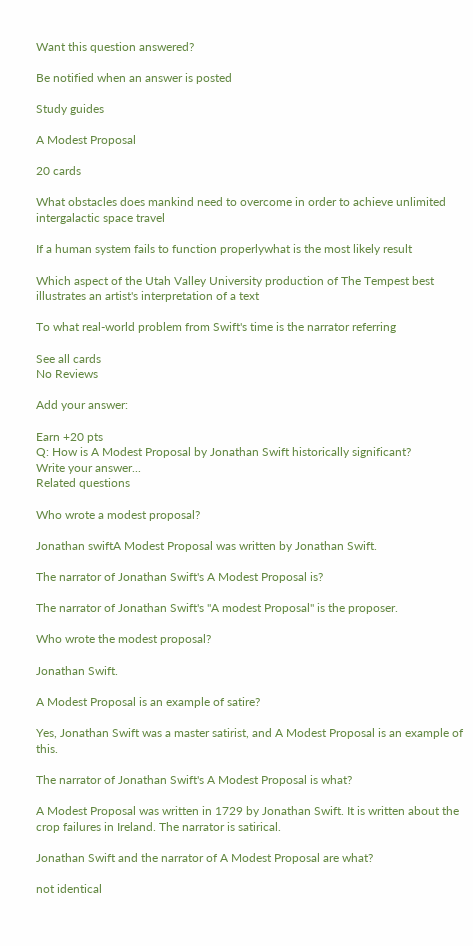Want this question answered?

Be notified when an answer is posted

Study guides

A Modest Proposal

20 cards

What obstacles does mankind need to overcome in order to achieve unlimited intergalactic space travel

If a human system fails to function properlywhat is the most likely result

Which aspect of the Utah Valley University production of The Tempest best illustrates an artist's interpretation of a text

To what real-world problem from Swift's time is the narrator referring

See all cards
No Reviews

Add your answer:

Earn +20 pts
Q: How is A Modest Proposal by Jonathan Swift historically significant?
Write your answer...
Related questions

Who wrote a modest proposal?

Jonathan swiftA Modest Proposal was written by Jonathan Swift.

The narrator of Jonathan Swift's A Modest Proposal is?

The narrator of Jonathan Swift's "A modest Proposal" is the proposer.

Who wrote the modest proposal?

Jonathan Swift.

A Modest Proposal is an example of satire?

Yes, Jonathan Swift was a master satirist, and A Modest Proposal is an example of this.

The narrator of Jonathan Swift's A Modest Proposal is what?

A Modest Proposal was written in 1729 by Jonathan Swift. It is written about the crop failures in Ireland. The narrator is satirical.

Jonathan Swift and the narrator of A Modest Proposal are what?

not identical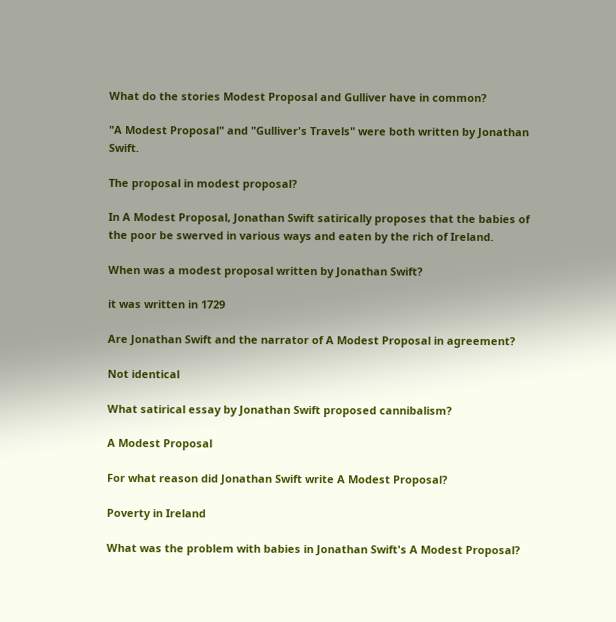What do the stories Modest Proposal and Gulliver have in common?

"A Modest Proposal" and "Gulliver's Travels" were both written by Jonathan Swift.

The proposal in modest proposal?

In A Modest Proposal, Jonathan Swift satirically proposes that the babies of the poor be swerved in various ways and eaten by the rich of Ireland.

When was a modest proposal written by Jonathan Swift?

it was written in 1729

Are Jonathan Swift and the narrator of A Modest Proposal in agreement?

Not identical

What satirical essay by Jonathan Swift proposed cannibalism?

A Modest Proposal

For what reason did Jonathan Swift write A Modest Proposal?

Poverty in Ireland

What was the problem with babies in Jonathan Swift's A Modest Proposal?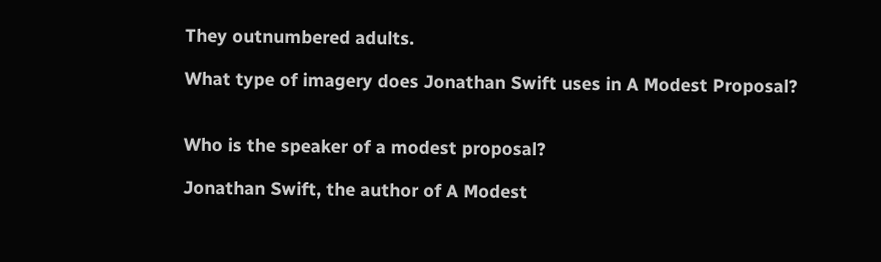They outnumbered adults.

What type of imagery does Jonathan Swift uses in A Modest Proposal?


Who is the speaker of a modest proposal?

Jonathan Swift, the author of A Modest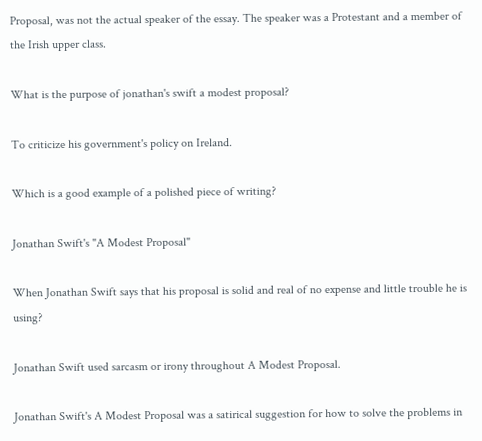Proposal, was not the actual speaker of the essay. The speaker was a Protestant and a member of the Irish upper class.

What is the purpose of jonathan's swift a modest proposal?

To criticize his government's policy on Ireland.

Which is a good example of a polished piece of writing?

Jonathan Swift's "A Modest Proposal"

When Jonathan Swift says that his proposal is solid and real of no expense and little trouble he is using?

Jonathan Swift used sarcasm or irony throughout A Modest Proposal.

Jonathan Swift's A Modest Proposal was a satirical suggestion for how to solve the problems in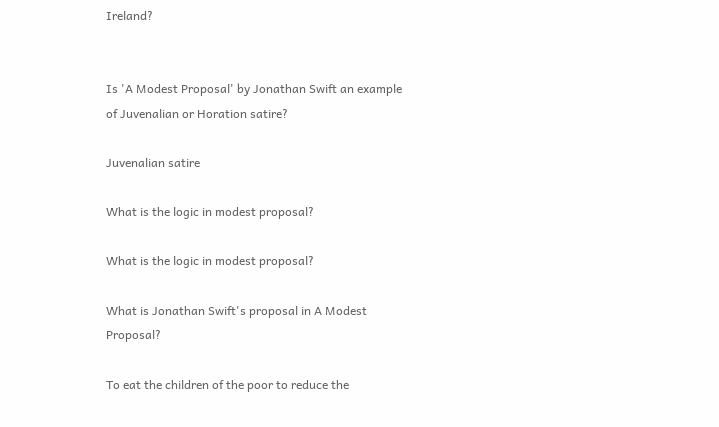Ireland?


Is 'A Modest Proposal' by Jonathan Swift an example of Juvenalian or Horation satire?

Juvenalian satire

What is the logic in modest proposal?

What is the logic in modest proposal?

What is Jonathan Swift's proposal in A Modest Proposal?

To eat the children of the poor to reduce the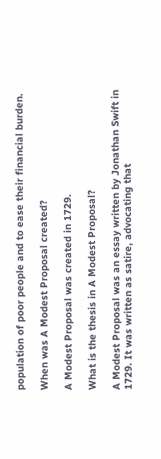population of poor people and to ease their financial burden.

When was A Modest Proposal created?

A Modest Proposal was created in 1729.

What is the thesis in A Modest Proposal?

A Modest Proposal was an essay written by Jonathan Swift in 1729. It was written as satire, advocating that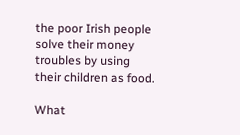the poor Irish people solve their money troubles by using their children as food.

What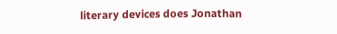literary devices does Jonathan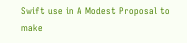Swift use in A Modest Proposal to make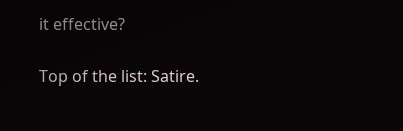it effective?

Top of the list: Satire.